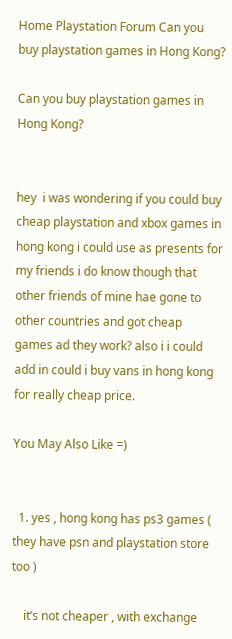Home Playstation Forum Can you buy playstation games in Hong Kong?

Can you buy playstation games in Hong Kong?


hey  i was wondering if you could buy cheap playstation and xbox games in hong kong i could use as presents for my friends i do know though that other friends of mine hae gone to other countries and got cheap games ad they work? also i i could add in could i buy vans in hong kong for really cheap price.

You May Also Like =)


  1. yes , hong kong has ps3 games ( they have psn and playstation store too )

    it’s not cheaper , with exchange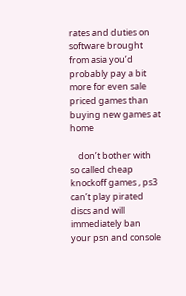rates and duties on software brought from asia you’d probably pay a bit more for even sale priced games than buying new games at home

    don’t bother with so called cheap knockoff games , ps3 can’t play pirated discs and will immediately ban your psn and console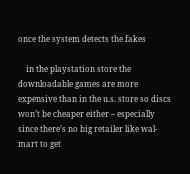once the system detects the fakes

    in the playstation store the downloadable games are more expensive than in the u.s. store so discs won’t be cheaper either – especially since there’s no big retailer like wal-mart to get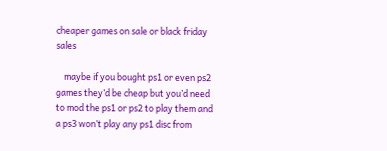cheaper games on sale or black friday sales

    maybe if you bought ps1 or even ps2 games they’d be cheap but you’d need to mod the ps1 or ps2 to play them and a ps3 won’t play any ps1 disc from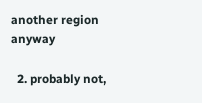another region anyway

  2. probably not,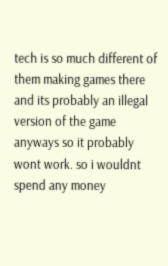tech is so much different of them making games there and its probably an illegal version of the game anyways so it probably wont work. so i wouldnt spend any money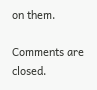on them.

Comments are closed.